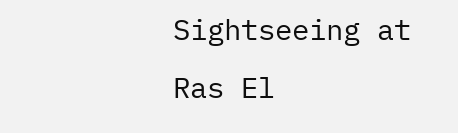Sightseeing at Ras El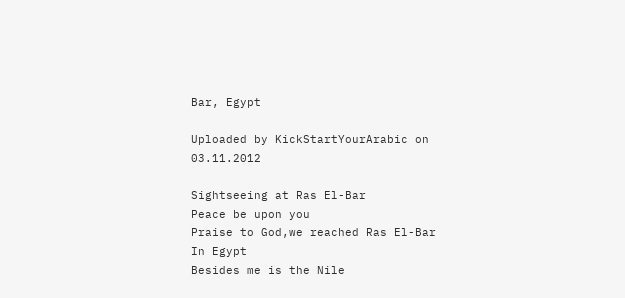Bar, Egypt

Uploaded by KickStartYourArabic on 03.11.2012

Sightseeing at Ras El-Bar
Peace be upon you
Praise to God,we reached Ras El-Bar
In Egypt
Besides me is the Nile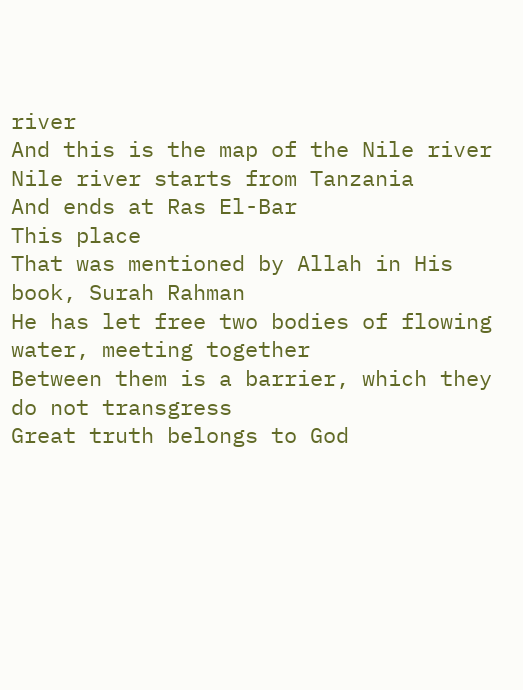river
And this is the map of the Nile river
Nile river starts from Tanzania
And ends at Ras El-Bar
This place
That was mentioned by Allah in His book, Surah Rahman
He has let free two bodies of flowing water, meeting together
Between them is a barrier, which they do not transgress
Great truth belongs to God